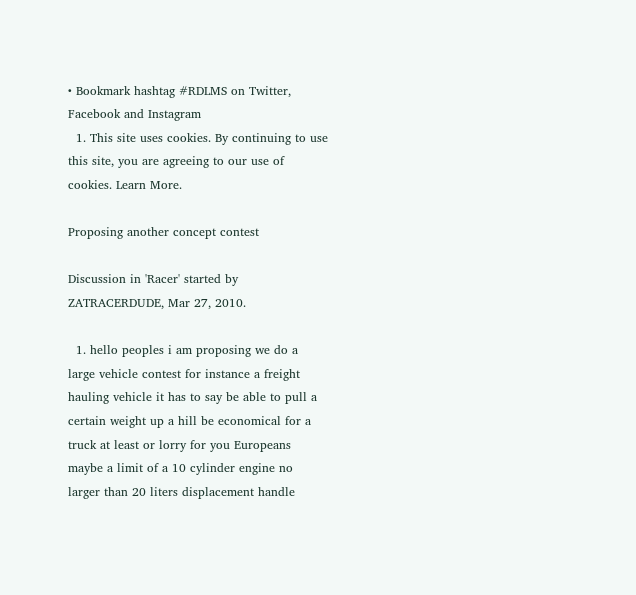• Bookmark hashtag #RDLMS on Twitter, Facebook and Instagram
  1. This site uses cookies. By continuing to use this site, you are agreeing to our use of cookies. Learn More.

Proposing another concept contest

Discussion in 'Racer' started by ZATRACERDUDE, Mar 27, 2010.

  1. hello peoples i am proposing we do a large vehicle contest for instance a freight hauling vehicle it has to say be able to pull a certain weight up a hill be economical for a truck at least or lorry for you Europeans maybe a limit of a 10 cylinder engine no larger than 20 liters displacement handle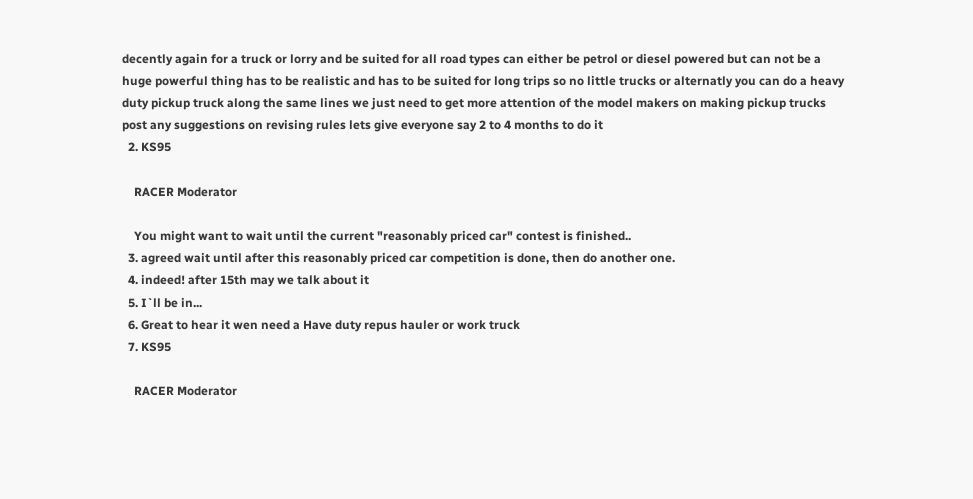decently again for a truck or lorry and be suited for all road types can either be petrol or diesel powered but can not be a huge powerful thing has to be realistic and has to be suited for long trips so no little trucks or alternatly you can do a heavy duty pickup truck along the same lines we just need to get more attention of the model makers on making pickup trucks post any suggestions on revising rules lets give everyone say 2 to 4 months to do it
  2. KS95

    RACER Moderator

    You might want to wait until the current "reasonably priced car" contest is finished..
  3. agreed wait until after this reasonably priced car competition is done, then do another one.
  4. indeed! after 15th may we talk about it
  5. I`ll be in...
  6. Great to hear it wen need a Have duty repus hauler or work truck
  7. KS95

    RACER Moderator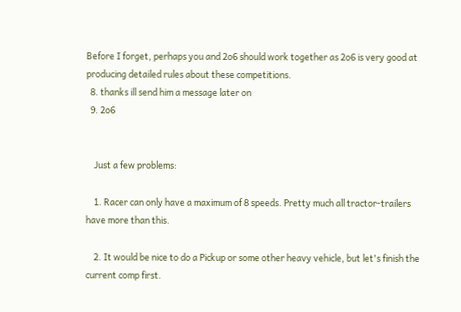Before I forget, perhaps you and 2o6 should work together as 2o6 is very good at producing detailed rules about these competitions.
  8. thanks ill send him a message later on
  9. 2o6


    Just a few problems:

    1. Racer can only have a maximum of 8 speeds. Pretty much all tractor-trailers have more than this.

    2. It would be nice to do a Pickup or some other heavy vehicle, but let's finish the current comp first.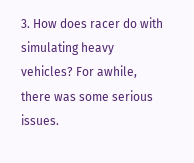3. How does racer do with simulating heavy vehicles? For awhile, there was some serious issues.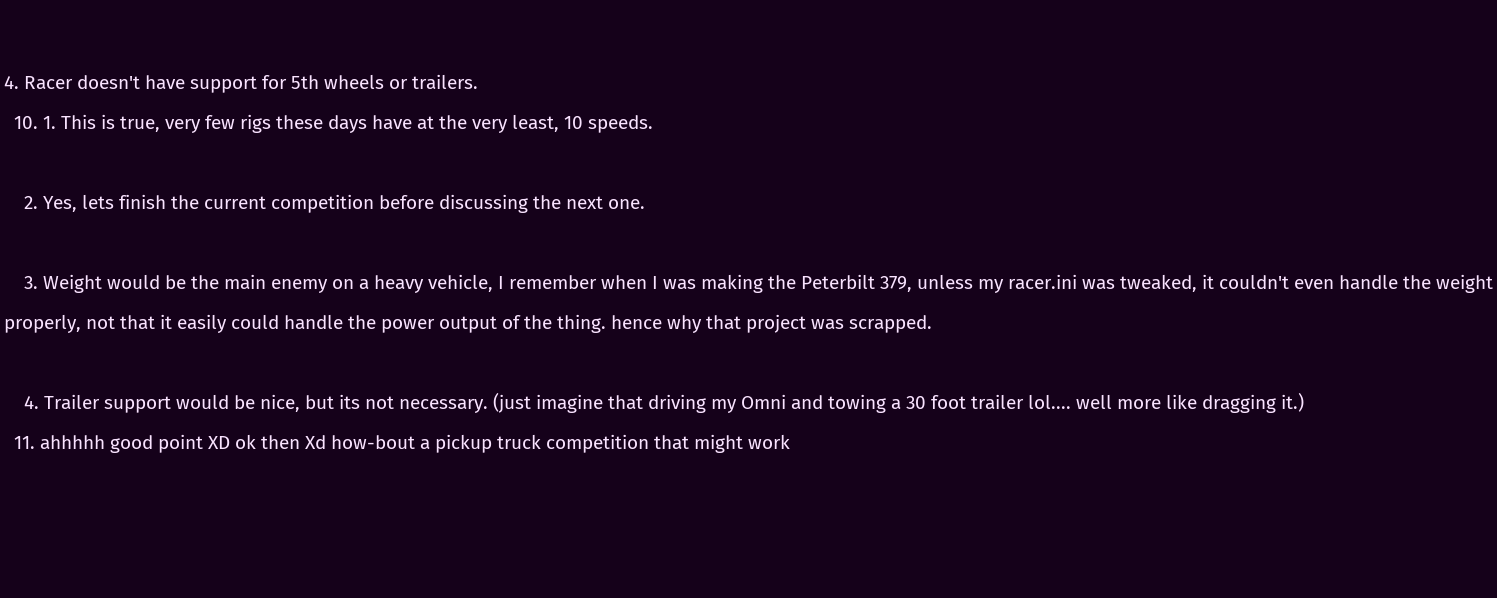4. Racer doesn't have support for 5th wheels or trailers.
  10. 1. This is true, very few rigs these days have at the very least, 10 speeds.

    2. Yes, lets finish the current competition before discussing the next one.

    3. Weight would be the main enemy on a heavy vehicle, I remember when I was making the Peterbilt 379, unless my racer.ini was tweaked, it couldn't even handle the weight properly, not that it easily could handle the power output of the thing. hence why that project was scrapped.

    4. Trailer support would be nice, but its not necessary. (just imagine that driving my Omni and towing a 30 foot trailer lol.... well more like dragging it.)
  11. ahhhhh good point XD ok then Xd how-bout a pickup truck competition that might work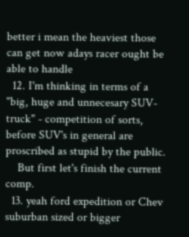better i mean the heaviest those can get now adays racer ought be able to handle
  12. I'm thinking in terms of a "big, huge and unnecesary SUV-truck" - competition of sorts, before SUV's in general are proscribed as stupid by the public.
    But first let's finish the current comp.
  13. yeah ford expedition or Chev suburban sized or bigger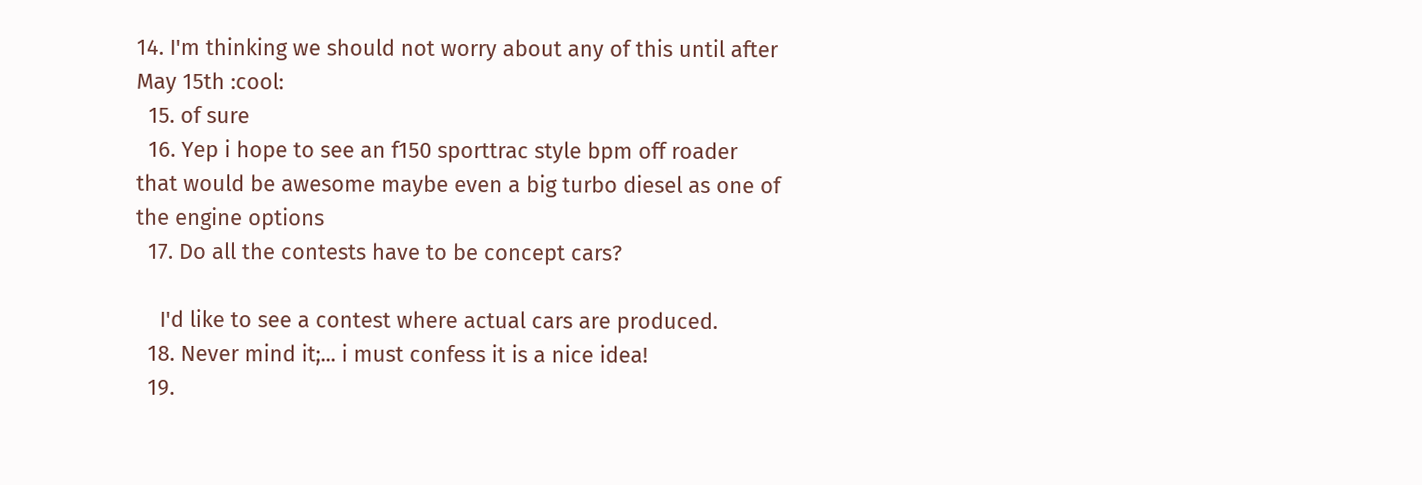14. I'm thinking we should not worry about any of this until after May 15th :cool:
  15. of sure
  16. Yep i hope to see an f150 sporttrac style bpm off roader that would be awesome maybe even a big turbo diesel as one of the engine options
  17. Do all the contests have to be concept cars?

    I'd like to see a contest where actual cars are produced.
  18. Never mind it;... i must confess it is a nice idea!
  19.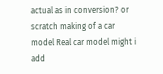actual as in conversion? or scratch making of a car model Real car model might i add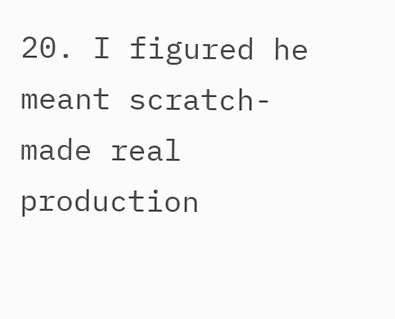20. I figured he meant scratch-made real production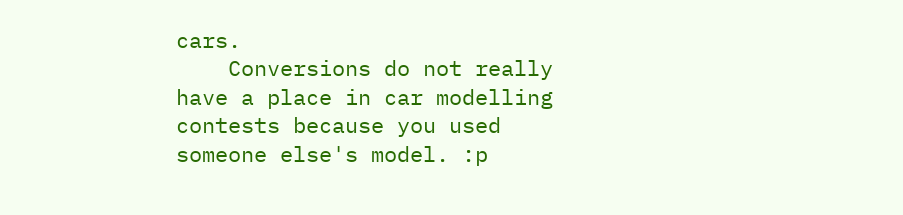cars.
    Conversions do not really have a place in car modelling contests because you used someone else's model. :p